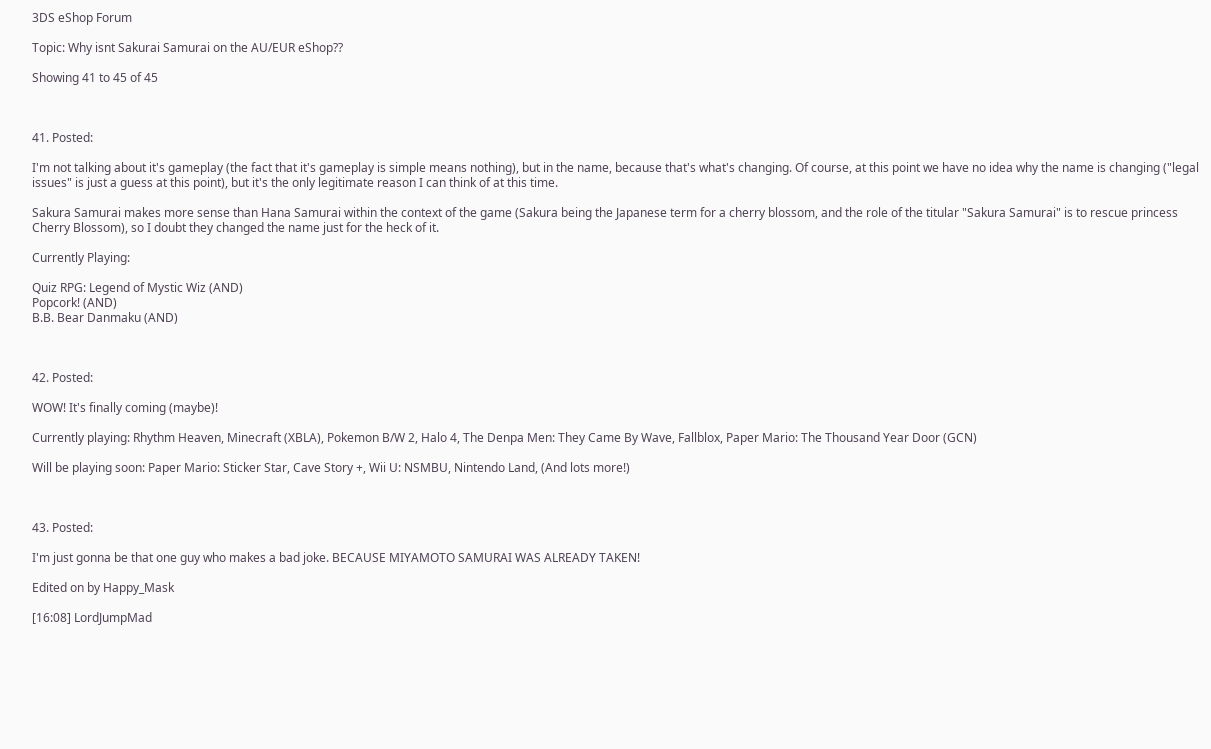3DS eShop Forum

Topic: Why isnt Sakurai Samurai on the AU/EUR eShop??

Showing 41 to 45 of 45



41. Posted:

I'm not talking about it's gameplay (the fact that it's gameplay is simple means nothing), but in the name, because that's what's changing. Of course, at this point we have no idea why the name is changing ("legal issues" is just a guess at this point), but it's the only legitimate reason I can think of at this time.

Sakura Samurai makes more sense than Hana Samurai within the context of the game (Sakura being the Japanese term for a cherry blossom, and the role of the titular "Sakura Samurai" is to rescue princess Cherry Blossom), so I doubt they changed the name just for the heck of it.

Currently Playing:

Quiz RPG: Legend of Mystic Wiz (AND)
Popcork! (AND)
B.B. Bear Danmaku (AND)



42. Posted:

WOW! It's finally coming (maybe)!

Currently playing: Rhythm Heaven, Minecraft (XBLA), Pokemon B/W 2, Halo 4, The Denpa Men: They Came By Wave, Fallblox, Paper Mario: The Thousand Year Door (GCN)

Will be playing soon: Paper Mario: Sticker Star, Cave Story +, Wii U: NSMBU, Nintendo Land, (And lots more!)



43. Posted:

I'm just gonna be that one guy who makes a bad joke. BECAUSE MIYAMOTO SAMURAI WAS ALREADY TAKEN!

Edited on by Happy_Mask

[16:08] LordJumpMad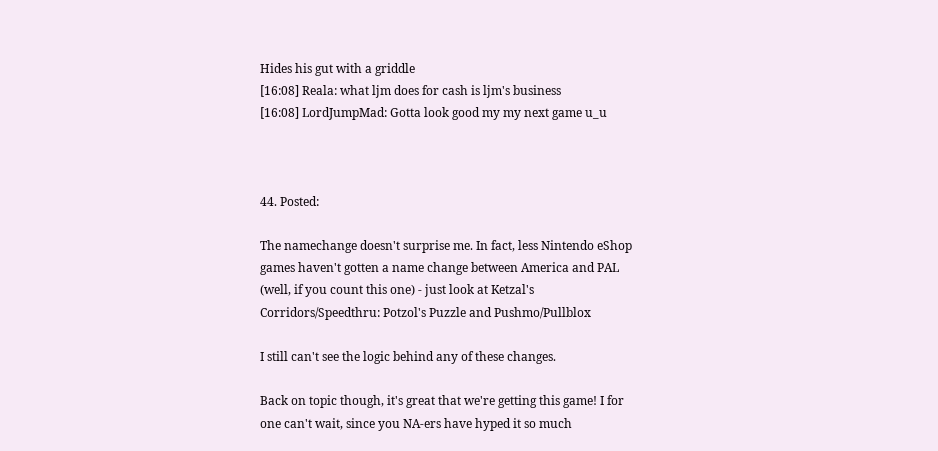Hides his gut with a griddle
[16:08] Reala: what ljm does for cash is ljm's business
[16:08] LordJumpMad: Gotta look good my my next game u_u



44. Posted:

The namechange doesn't surprise me. In fact, less Nintendo eShop games haven't gotten a name change between America and PAL (well, if you count this one) - just look at Ketzal's Corridors/Speedthru: Potzol's Puzzle and Pushmo/Pullblox

I still can't see the logic behind any of these changes.

Back on topic though, it's great that we're getting this game! I for one can't wait, since you NA-ers have hyped it so much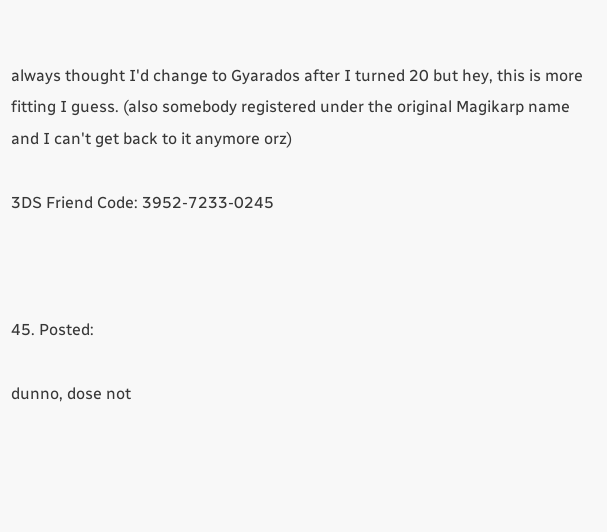always thought I'd change to Gyarados after I turned 20 but hey, this is more fitting I guess. (also somebody registered under the original Magikarp name and I can't get back to it anymore orz)

3DS Friend Code: 3952-7233-0245



45. Posted:

dunno, dose not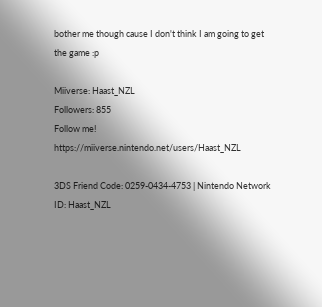bother me though cause I don't think I am going to get the game :p

Miiverse: Haast_NZL
Followers: 855
Follow me! https://miiverse.nintendo.net/users/Haast_NZL

3DS Friend Code: 0259-0434-4753 | Nintendo Network ID: Haast_NZL